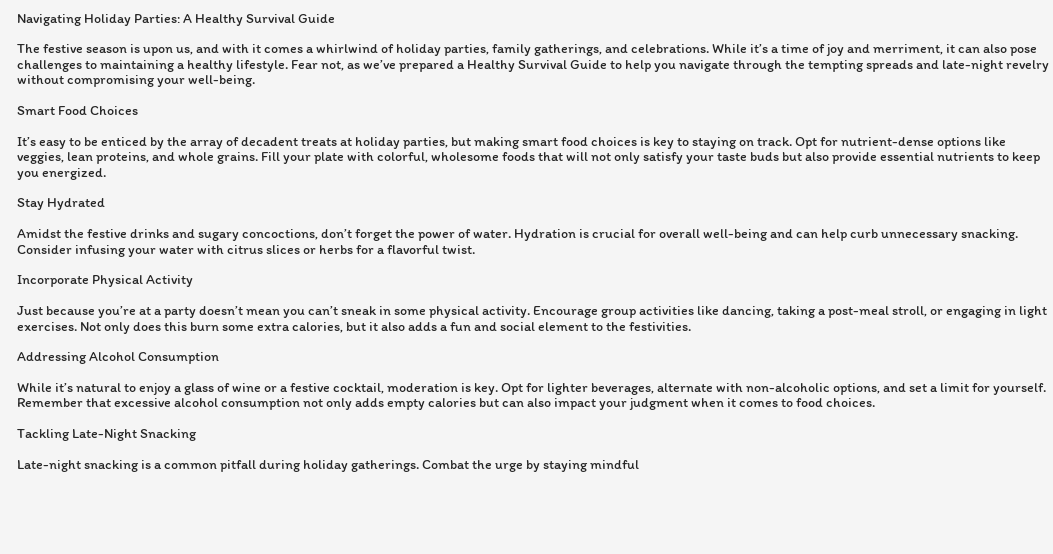Navigating Holiday Parties: A Healthy Survival Guide

The festive season is upon us, and with it comes a whirlwind of holiday parties, family gatherings, and celebrations. While it’s a time of joy and merriment, it can also pose challenges to maintaining a healthy lifestyle. Fear not, as we’ve prepared a Healthy Survival Guide to help you navigate through the tempting spreads and late-night revelry without compromising your well-being.

Smart Food Choices

It’s easy to be enticed by the array of decadent treats at holiday parties, but making smart food choices is key to staying on track. Opt for nutrient-dense options like veggies, lean proteins, and whole grains. Fill your plate with colorful, wholesome foods that will not only satisfy your taste buds but also provide essential nutrients to keep you energized.

Stay Hydrated

Amidst the festive drinks and sugary concoctions, don’t forget the power of water. Hydration is crucial for overall well-being and can help curb unnecessary snacking. Consider infusing your water with citrus slices or herbs for a flavorful twist.

Incorporate Physical Activity

Just because you’re at a party doesn’t mean you can’t sneak in some physical activity. Encourage group activities like dancing, taking a post-meal stroll, or engaging in light exercises. Not only does this burn some extra calories, but it also adds a fun and social element to the festivities.

Addressing Alcohol Consumption

While it’s natural to enjoy a glass of wine or a festive cocktail, moderation is key. Opt for lighter beverages, alternate with non-alcoholic options, and set a limit for yourself. Remember that excessive alcohol consumption not only adds empty calories but can also impact your judgment when it comes to food choices.

Tackling Late-Night Snacking

Late-night snacking is a common pitfall during holiday gatherings. Combat the urge by staying mindful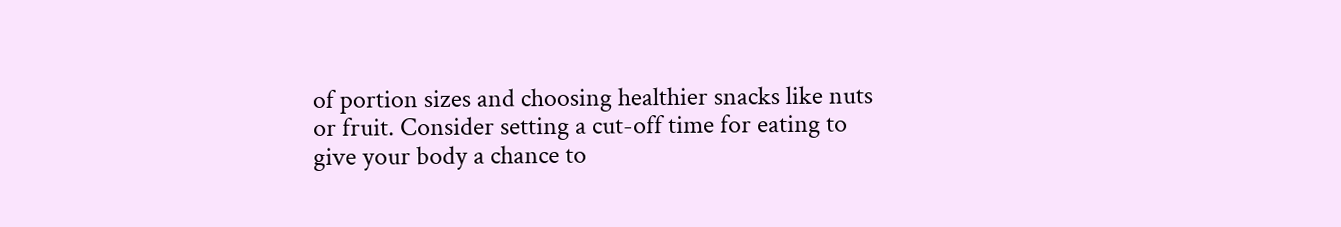of portion sizes and choosing healthier snacks like nuts or fruit. Consider setting a cut-off time for eating to give your body a chance to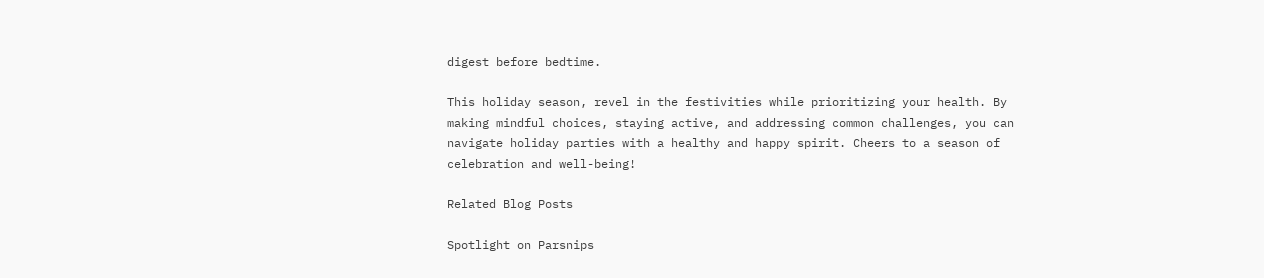digest before bedtime.

This holiday season, revel in the festivities while prioritizing your health. By making mindful choices, staying active, and addressing common challenges, you can navigate holiday parties with a healthy and happy spirit. Cheers to a season of celebration and well-being!

Related Blog Posts

Spotlight on Parsnips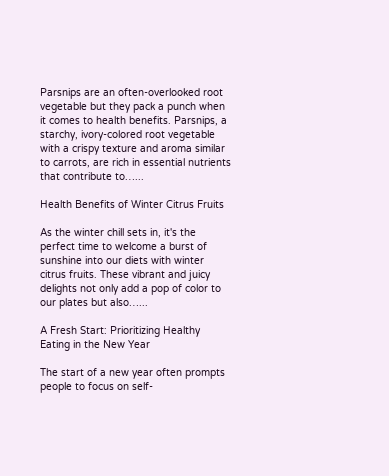Parsnips are an often-overlooked root vegetable but they pack a punch when it comes to health benefits. Parsnips, a starchy, ivory-colored root vegetable with a crispy texture and aroma similar to carrots, are rich in essential nutrients that contribute to…...

Health Benefits of Winter Citrus Fruits

As the winter chill sets in, it's the perfect time to welcome a burst of sunshine into our diets with winter citrus fruits. These vibrant and juicy delights not only add a pop of color to our plates but also…...

A Fresh Start: Prioritizing Healthy Eating in the New Year

The start of a new year often prompts people to focus on self-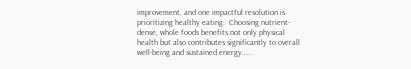improvement, and one impactful resolution is prioritizing healthy eating.  Choosing nutrient-dense, whole foods benefits not only physical health but also contributes significantly to overall well-being and sustained energy…...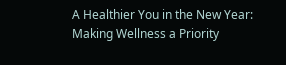A Healthier You in the New Year: Making Wellness a Priority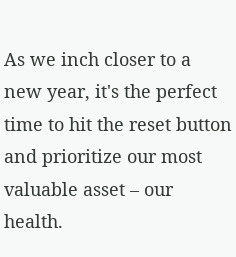As we inch closer to a new year, it's the perfect time to hit the reset button and prioritize our most valuable asset – our health.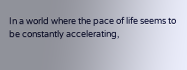In a world where the pace of life seems to be constantly accelerating,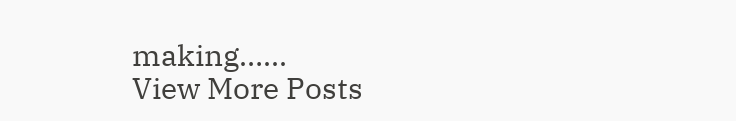making…...
View More Posts